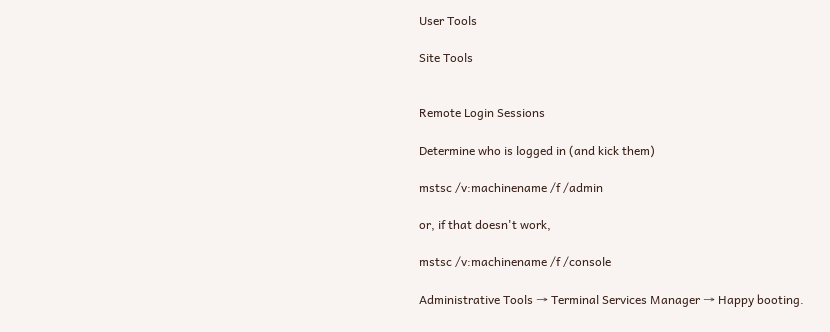User Tools

Site Tools


Remote Login Sessions

Determine who is logged in (and kick them)

mstsc /v:machinename /f /admin

or, if that doesn't work,

mstsc /v:machinename /f /console

Administrative Tools → Terminal Services Manager → Happy booting.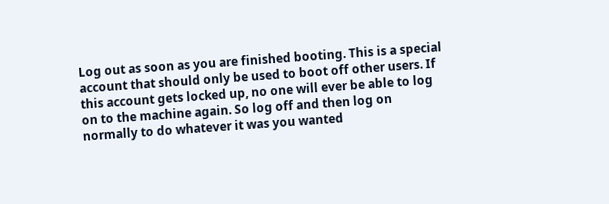Log out as soon as you are finished booting. This is a special account that should only be used to boot off other users. If this account gets locked up, no one will ever be able to log on to the machine again. So log off and then log on normally to do whatever it was you wanted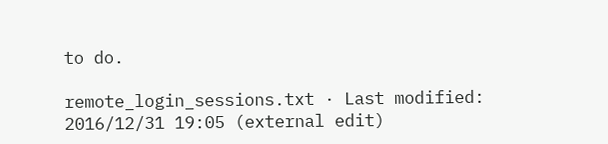to do.

remote_login_sessions.txt · Last modified: 2016/12/31 19:05 (external edit)